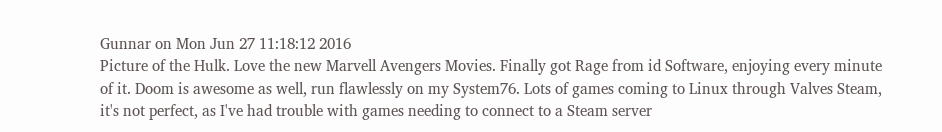Gunnar on Mon Jun 27 11:18:12 2016
Picture of the Hulk. Love the new Marvell Avengers Movies. Finally got Rage from id Software, enjoying every minute of it. Doom is awesome as well, run flawlessly on my System76. Lots of games coming to Linux through Valves Steam, it's not perfect, as I've had trouble with games needing to connect to a Steam server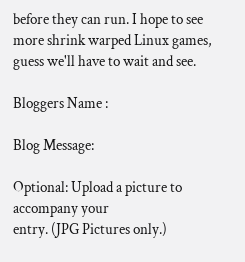before they can run. I hope to see more shrink warped Linux games, guess we'll have to wait and see.

Bloggers Name :

Blog Message:

Optional: Upload a picture to accompany your
entry. (JPG Pictures only.)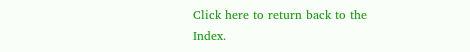Click here to return back to the Index.